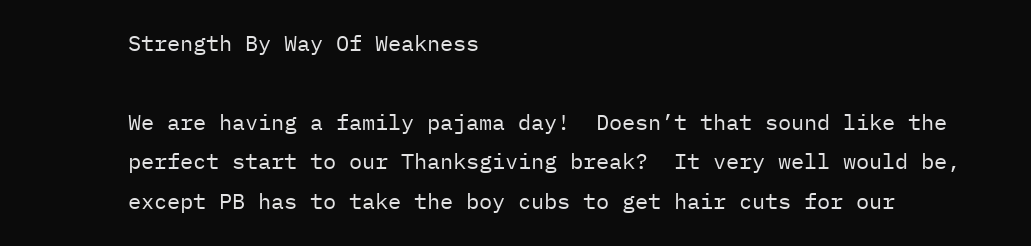Strength By Way Of Weakness

We are having a family pajama day!  Doesn’t that sound like the perfect start to our Thanksgiving break?  It very well would be, except PB has to take the boy cubs to get hair cuts for our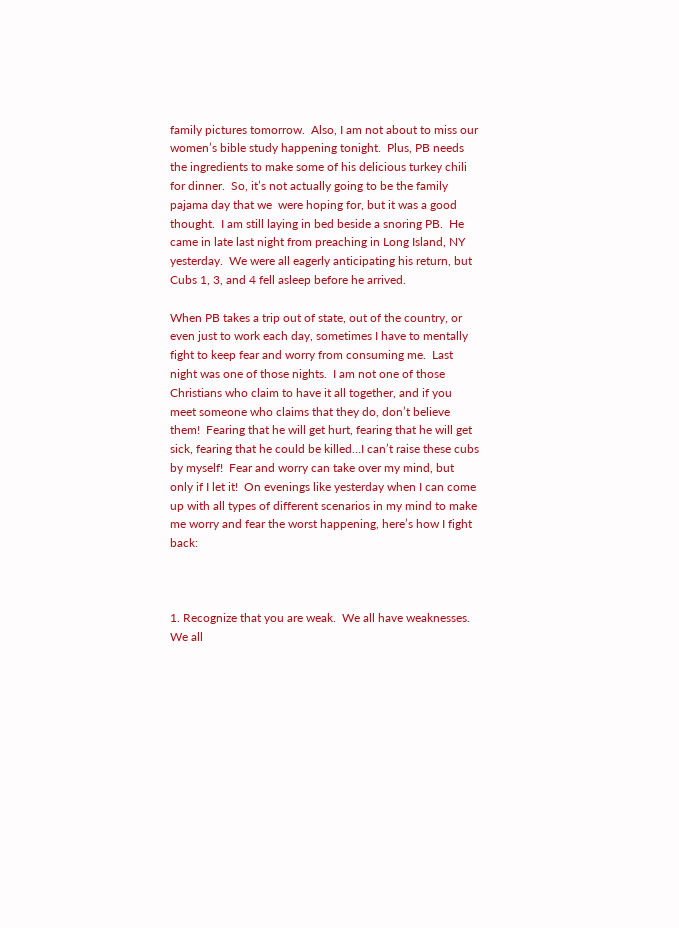family pictures tomorrow.  Also, I am not about to miss our women’s bible study happening tonight.  Plus, PB needs the ingredients to make some of his delicious turkey chili for dinner.  So, it’s not actually going to be the family pajama day that we  were hoping for, but it was a good thought.  I am still laying in bed beside a snoring PB.  He came in late last night from preaching in Long Island, NY yesterday.  We were all eagerly anticipating his return, but Cubs 1, 3, and 4 fell asleep before he arrived.

When PB takes a trip out of state, out of the country, or even just to work each day, sometimes I have to mentally fight to keep fear and worry from consuming me.  Last night was one of those nights.  I am not one of those Christians who claim to have it all together, and if you meet someone who claims that they do, don’t believe them!  Fearing that he will get hurt, fearing that he will get sick, fearing that he could be killed…I can’t raise these cubs by myself!  Fear and worry can take over my mind, but only if I let it!  On evenings like yesterday when I can come up with all types of different scenarios in my mind to make me worry and fear the worst happening, here’s how I fight back:



1. Recognize that you are weak.  We all have weaknesses.  We all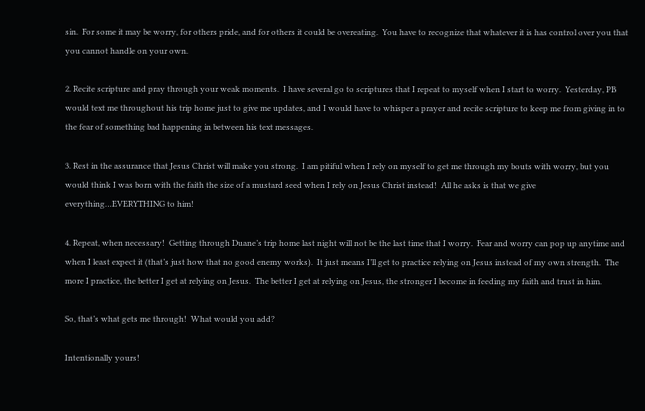sin.  For some it may be worry, for others pride, and for others it could be overeating.  You have to recognize that whatever it is has control over you that you cannot handle on your own.

2. Recite scripture and pray through your weak moments.  I have several go to scriptures that I repeat to myself when I start to worry.  Yesterday, PB would text me throughout his trip home just to give me updates, and I would have to whisper a prayer and recite scripture to keep me from giving in to the fear of something bad happening in between his text messages.

3. Rest in the assurance that Jesus Christ will make you strong.  I am pitiful when I rely on myself to get me through my bouts with worry, but you would think I was born with the faith the size of a mustard seed when I rely on Jesus Christ instead!  All he asks is that we give everything…EVERYTHING to him!

4. Repeat, when necessary!  Getting through Duane’s trip home last night will not be the last time that I worry.  Fear and worry can pop up anytime and when I least expect it (that’s just how that no good enemy works).  It just means I’ll get to practice relying on Jesus instead of my own strength.  The more I practice, the better I get at relying on Jesus.  The better I get at relying on Jesus, the stronger I become in feeding my faith and trust in him.

So, that’s what gets me through!  What would you add?

Intentionally yours!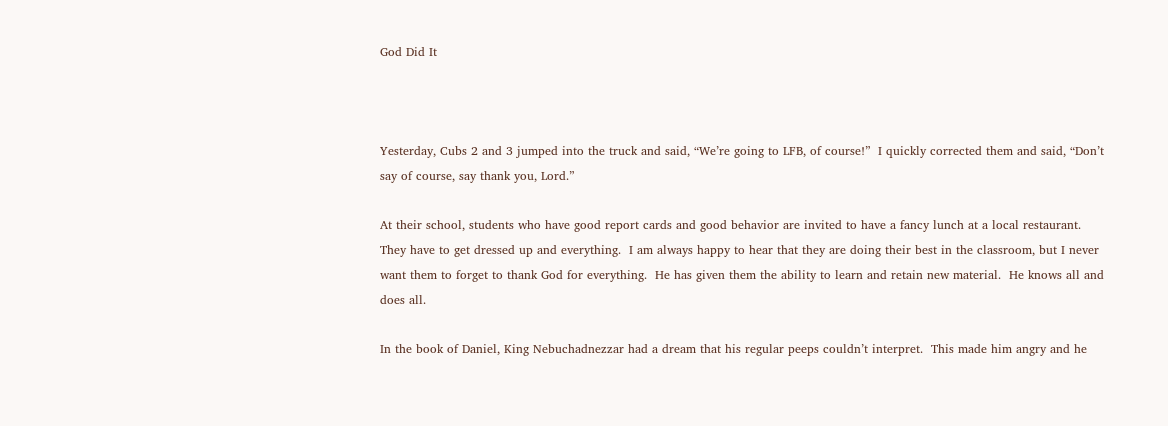God Did It



Yesterday, Cubs 2 and 3 jumped into the truck and said, “We’re going to LFB, of course!”  I quickly corrected them and said, “Don’t say of course, say thank you, Lord.”

At their school, students who have good report cards and good behavior are invited to have a fancy lunch at a local restaurant.  They have to get dressed up and everything.  I am always happy to hear that they are doing their best in the classroom, but I never want them to forget to thank God for everything.  He has given them the ability to learn and retain new material.  He knows all and does all.

In the book of Daniel, King Nebuchadnezzar had a dream that his regular peeps couldn’t interpret.  This made him angry and he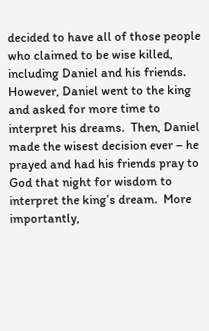decided to have all of those people who claimed to be wise killed, including Daniel and his friends.  However, Daniel went to the king and asked for more time to interpret his dreams.  Then, Daniel made the wisest decision ever – he prayed and had his friends pray to God that night for wisdom to interpret the king’s dream.  More importantly,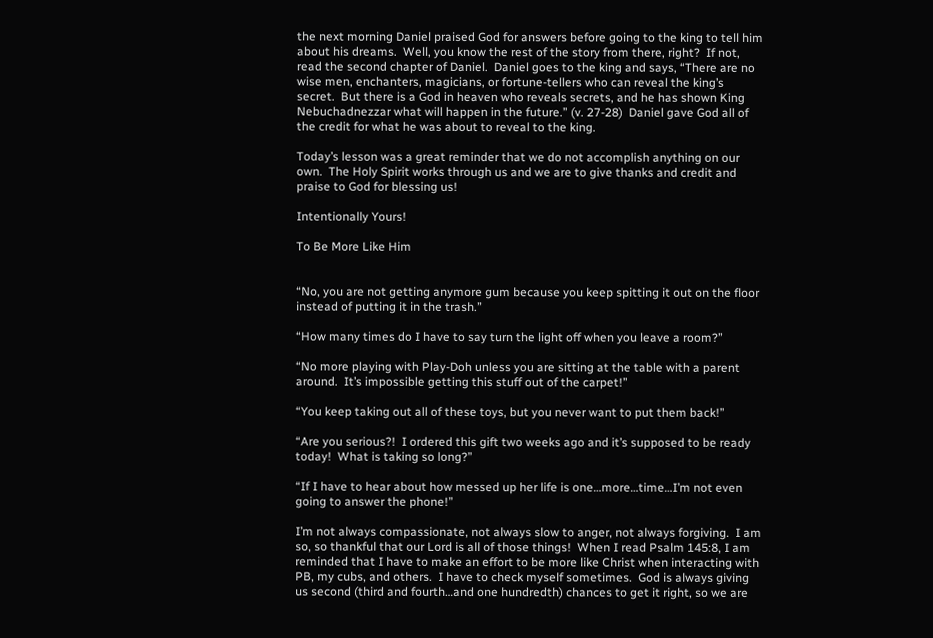the next morning Daniel praised God for answers before going to the king to tell him about his dreams.  Well, you know the rest of the story from there, right?  If not, read the second chapter of Daniel.  Daniel goes to the king and says, “There are no wise men, enchanters, magicians, or fortune-tellers who can reveal the king’s secret.  But there is a God in heaven who reveals secrets, and he has shown King Nebuchadnezzar what will happen in the future.” (v. 27-28)  Daniel gave God all of the credit for what he was about to reveal to the king.

Today’s lesson was a great reminder that we do not accomplish anything on our own.  The Holy Spirit works through us and we are to give thanks and credit and praise to God for blessing us!

Intentionally Yours!

To Be More Like Him


“No, you are not getting anymore gum because you keep spitting it out on the floor instead of putting it in the trash.”

“How many times do I have to say turn the light off when you leave a room?”

“No more playing with Play-Doh unless you are sitting at the table with a parent around.  It’s impossible getting this stuff out of the carpet!”

“You keep taking out all of these toys, but you never want to put them back!”

“Are you serious?!  I ordered this gift two weeks ago and it’s supposed to be ready today!  What is taking so long?”

“If I have to hear about how messed up her life is one…more…time…I’m not even going to answer the phone!”

I’m not always compassionate, not always slow to anger, not always forgiving.  I am so, so thankful that our Lord is all of those things!  When I read Psalm 145:8, I am reminded that I have to make an effort to be more like Christ when interacting with PB, my cubs, and others.  I have to check myself sometimes.  God is always giving us second (third and fourth…and one hundredth) chances to get it right, so we are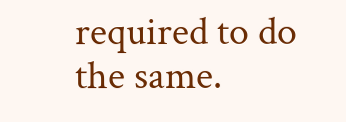required to do the same.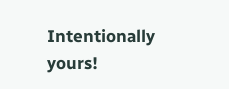Intentionally yours!